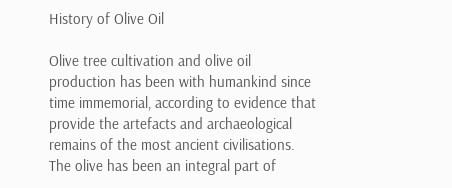History of Olive Oil

Olive tree cultivation and olive oil production has been with humankind since time immemorial, according to evidence that provide the artefacts and archaeological remains of the most ancient civilisations. The olive has been an integral part of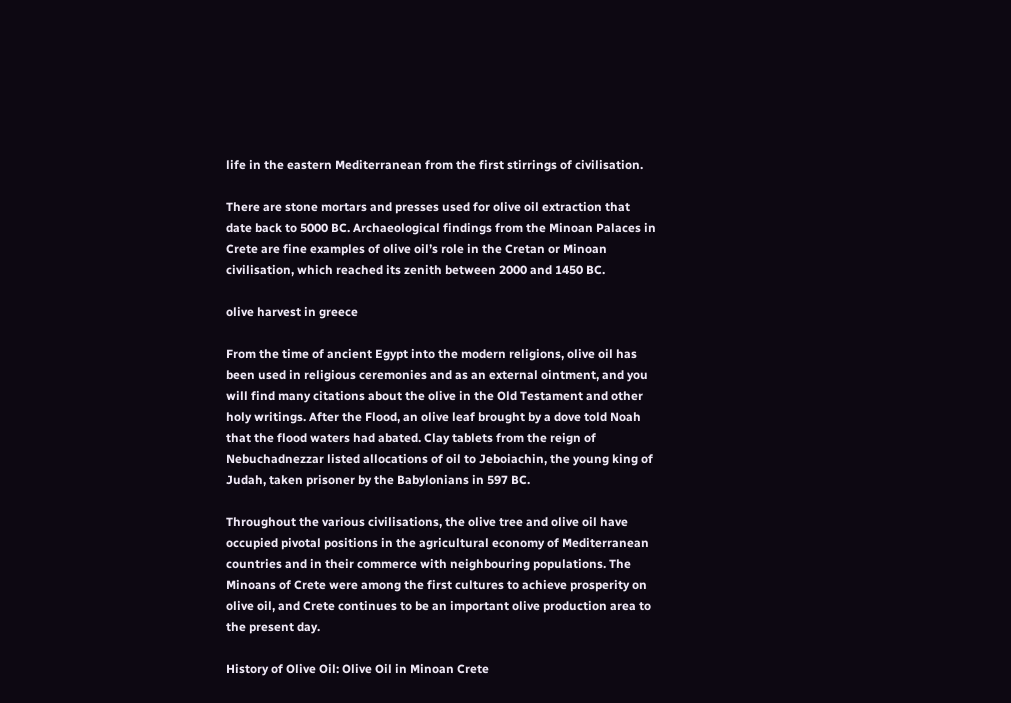life in the eastern Mediterranean from the first stirrings of civilisation.

There are stone mortars and presses used for olive oil extraction that date back to 5000 BC. Archaeological findings from the Minoan Palaces in Crete are fine examples of olive oil’s role in the Cretan or Minoan civilisation, which reached its zenith between 2000 and 1450 BC.

olive harvest in greece

From the time of ancient Egypt into the modern religions, olive oil has been used in religious ceremonies and as an external ointment, and you will find many citations about the olive in the Old Testament and other holy writings. After the Flood, an olive leaf brought by a dove told Noah that the flood waters had abated. Clay tablets from the reign of Nebuchadnezzar listed allocations of oil to Jeboiachin, the young king of Judah, taken prisoner by the Babylonians in 597 BC.

Throughout the various civilisations, the olive tree and olive oil have occupied pivotal positions in the agricultural economy of Mediterranean countries and in their commerce with neighbouring populations. The Minoans of Crete were among the first cultures to achieve prosperity on olive oil, and Crete continues to be an important olive production area to the present day.

History of Olive Oil: Olive Oil in Minoan Crete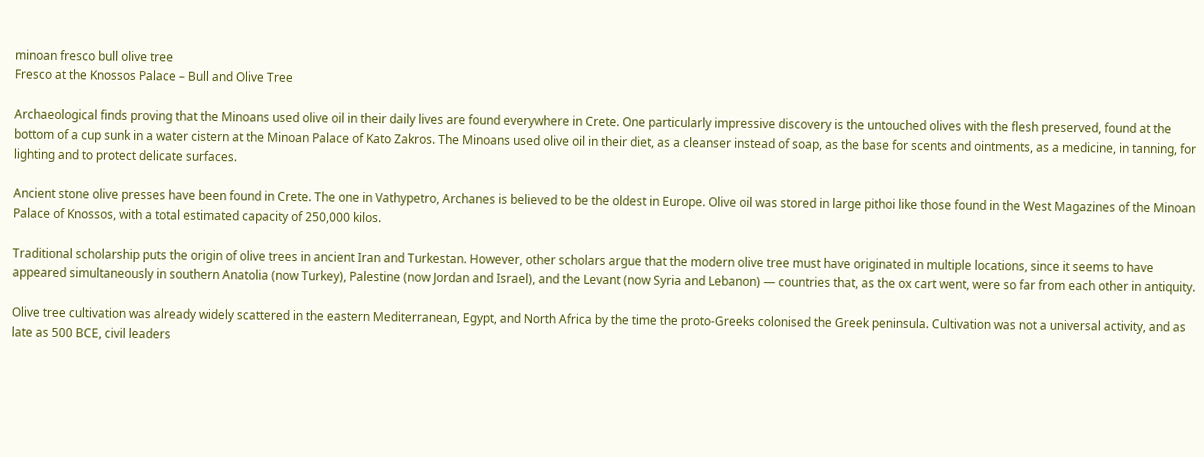minoan fresco bull olive tree
Fresco at the Knossos Palace – Bull and Olive Tree

Archaeological finds proving that the Minoans used olive oil in their daily lives are found everywhere in Crete. One particularly impressive discovery is the untouched olives with the flesh preserved, found at the bottom of a cup sunk in a water cistern at the Minoan Palace of Kato Zakros. The Minoans used olive oil in their diet, as a cleanser instead of soap, as the base for scents and ointments, as a medicine, in tanning, for lighting and to protect delicate surfaces.

Ancient stone olive presses have been found in Crete. The one in Vathypetro, Archanes is believed to be the oldest in Europe. Olive oil was stored in large pithoi like those found in the West Magazines of the Minoan Palace of Knossos, with a total estimated capacity of 250,000 kilos.

Traditional scholarship puts the origin of olive trees in ancient Iran and Turkestan. However, other scholars argue that the modern olive tree must have originated in multiple locations, since it seems to have appeared simultaneously in southern Anatolia (now Turkey), Palestine (now Jordan and Israel), and the Levant (now Syria and Lebanon) — countries that, as the ox cart went, were so far from each other in antiquity.

Olive tree cultivation was already widely scattered in the eastern Mediterranean, Egypt, and North Africa by the time the proto-Greeks colonised the Greek peninsula. Cultivation was not a universal activity, and as late as 500 BCE, civil leaders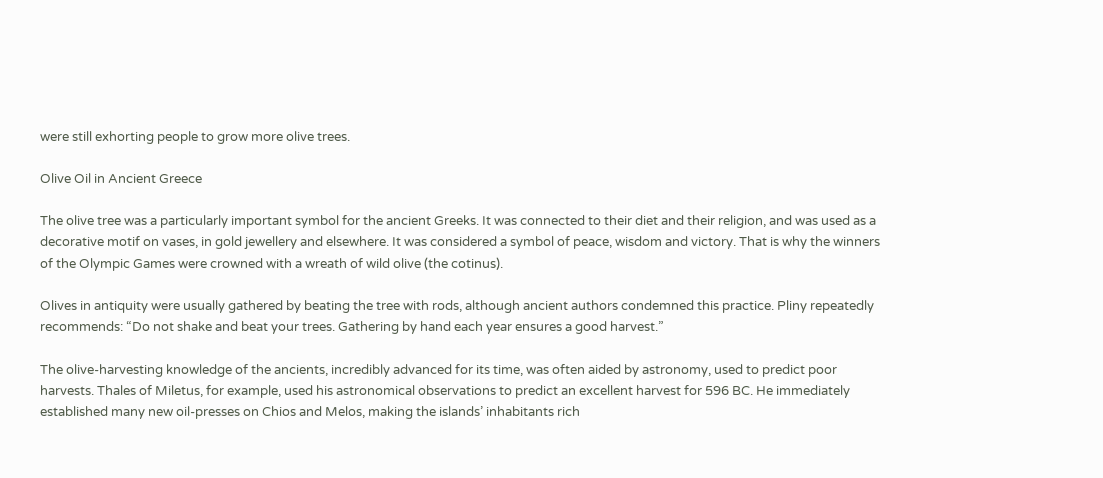were still exhorting people to grow more olive trees.

Olive Oil in Ancient Greece

The olive tree was a particularly important symbol for the ancient Greeks. It was connected to their diet and their religion, and was used as a decorative motif on vases, in gold jewellery and elsewhere. It was considered a symbol of peace, wisdom and victory. That is why the winners of the Olympic Games were crowned with a wreath of wild olive (the cotinus).

Olives in antiquity were usually gathered by beating the tree with rods, although ancient authors condemned this practice. Pliny repeatedly recommends: “Do not shake and beat your trees. Gathering by hand each year ensures a good harvest.”

The olive-harvesting knowledge of the ancients, incredibly advanced for its time, was often aided by astronomy, used to predict poor harvests. Thales of Miletus, for example, used his astronomical observations to predict an excellent harvest for 596 BC. He immediately established many new oil-presses on Chios and Melos, making the islands’ inhabitants rich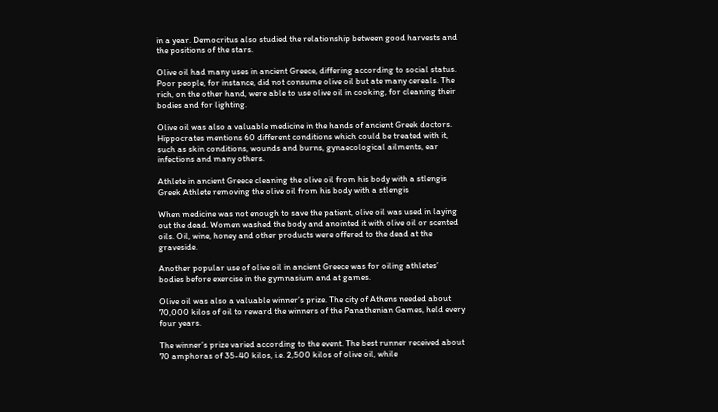in a year. Democritus also studied the relationship between good harvests and the positions of the stars.

Olive oil had many uses in ancient Greece, differing according to social status. Poor people, for instance, did not consume olive oil but ate many cereals. The rich, on the other hand, were able to use olive oil in cooking, for cleaning their bodies and for lighting.

Olive oil was also a valuable medicine in the hands of ancient Greek doctors. Hippocrates mentions 60 different conditions which could be treated with it, such as skin conditions, wounds and burns, gynaecological ailments, ear infections and many others.

Athlete in ancient Greece cleaning the olive oil from his body with a stlengis
Greek Athlete removing the olive oil from his body with a stlengis

When medicine was not enough to save the patient, olive oil was used in laying out the dead. Women washed the body and anointed it with olive oil or scented oils. Oil, wine, honey and other products were offered to the dead at the graveside.

Another popular use of olive oil in ancient Greece was for oiling athletes’ bodies before exercise in the gymnasium and at games.

Olive oil was also a valuable winner’s prize. The city of Athens needed about 70,000 kilos of oil to reward the winners of the Panathenian Games, held every four years.

The winner’s prize varied according to the event. The best runner received about 70 amphoras of 35-40 kilos, i.e. 2,500 kilos of olive oil, while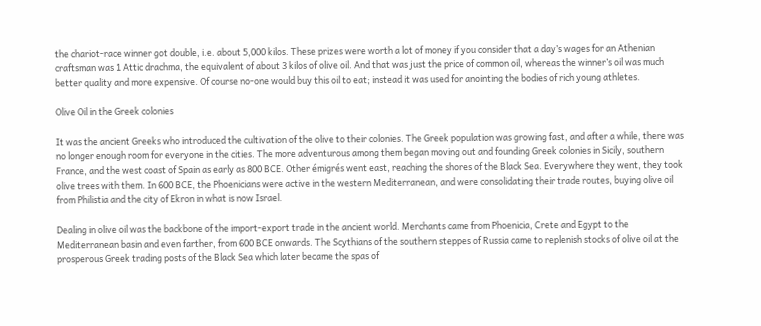the chariot-race winner got double, i.e. about 5,000 kilos. These prizes were worth a lot of money if you consider that a day’s wages for an Athenian craftsman was 1 Attic drachma, the equivalent of about 3 kilos of olive oil. And that was just the price of common oil, whereas the winner’s oil was much better quality and more expensive. Of course no-one would buy this oil to eat; instead it was used for anointing the bodies of rich young athletes.

Olive Oil in the Greek colonies

It was the ancient Greeks who introduced the cultivation of the olive to their colonies. The Greek population was growing fast, and after a while, there was no longer enough room for everyone in the cities. The more adventurous among them began moving out and founding Greek colonies in Sicily, southern France, and the west coast of Spain as early as 800 BCE. Other émigrés went east, reaching the shores of the Black Sea. Everywhere they went, they took olive trees with them. In 600 BCE, the Phoenicians were active in the western Mediterranean, and were consolidating their trade routes, buying olive oil from Philistia and the city of Ekron in what is now Israel.

Dealing in olive oil was the backbone of the import-export trade in the ancient world. Merchants came from Phoenicia, Crete and Egypt to the Mediterranean basin and even farther, from 600 BCE onwards. The Scythians of the southern steppes of Russia came to replenish stocks of olive oil at the prosperous Greek trading posts of the Black Sea which later became the spas of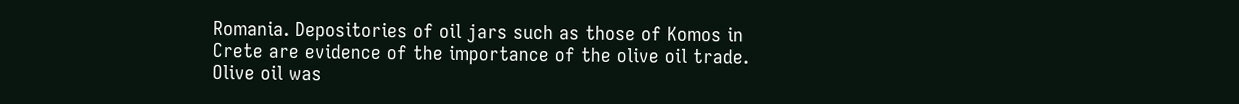Romania. Depositories of oil jars such as those of Komos in Crete are evidence of the importance of the olive oil trade. Olive oil was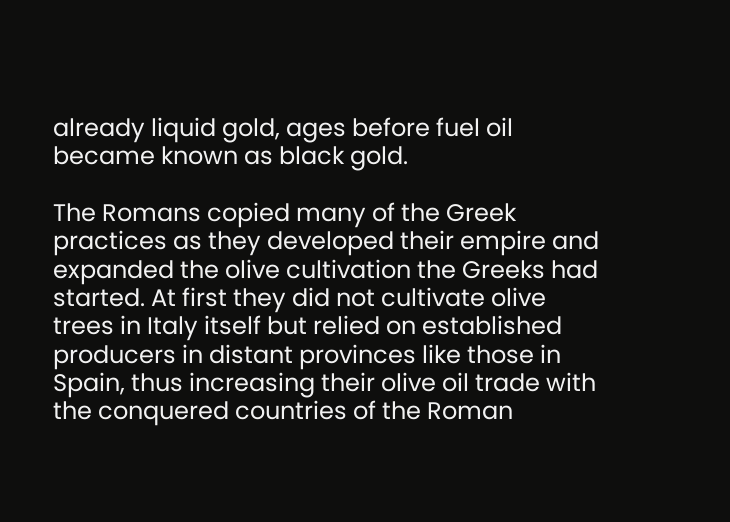already liquid gold, ages before fuel oil became known as black gold.

The Romans copied many of the Greek practices as they developed their empire and expanded the olive cultivation the Greeks had started. At first they did not cultivate olive trees in Italy itself but relied on established producers in distant provinces like those in Spain, thus increasing their olive oil trade with the conquered countries of the Roman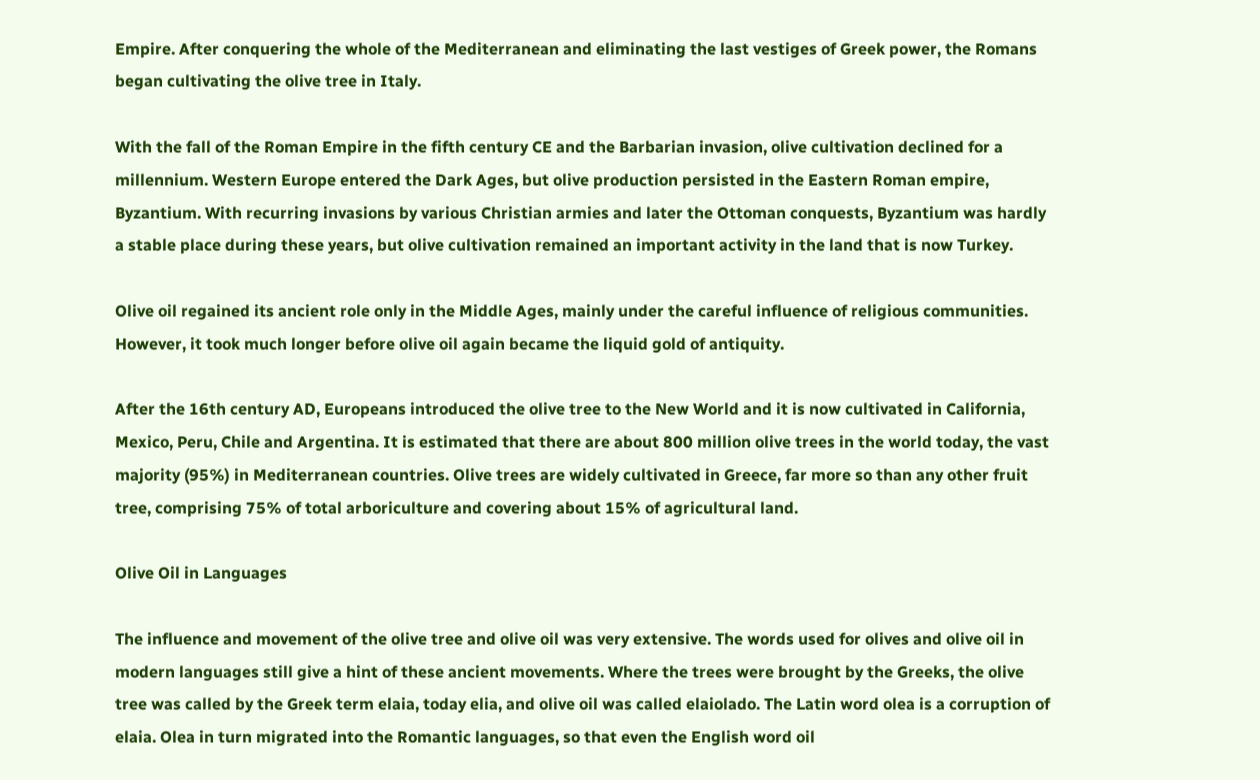Empire. After conquering the whole of the Mediterranean and eliminating the last vestiges of Greek power, the Romans began cultivating the olive tree in Italy.

With the fall of the Roman Empire in the fifth century CE and the Barbarian invasion, olive cultivation declined for a millennium. Western Europe entered the Dark Ages, but olive production persisted in the Eastern Roman empire, Byzantium. With recurring invasions by various Christian armies and later the Ottoman conquests, Byzantium was hardly a stable place during these years, but olive cultivation remained an important activity in the land that is now Turkey.

Olive oil regained its ancient role only in the Middle Ages, mainly under the careful influence of religious communities. However, it took much longer before olive oil again became the liquid gold of antiquity.

After the 16th century AD, Europeans introduced the olive tree to the New World and it is now cultivated in California, Mexico, Peru, Chile and Argentina. It is estimated that there are about 800 million olive trees in the world today, the vast majority (95%) in Mediterranean countries. Olive trees are widely cultivated in Greece, far more so than any other fruit tree, comprising 75% of total arboriculture and covering about 15% of agricultural land.

Olive Oil in Languages

The influence and movement of the olive tree and olive oil was very extensive. The words used for olives and olive oil in modern languages still give a hint of these ancient movements. Where the trees were brought by the Greeks, the olive tree was called by the Greek term elaia, today elia, and olive oil was called elaiolado. The Latin word olea is a corruption of elaia. Olea in turn migrated into the Romantic languages, so that even the English word oil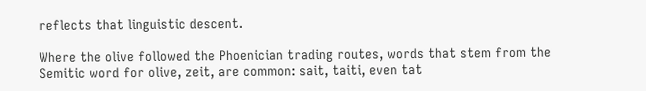reflects that linguistic descent.

Where the olive followed the Phoenician trading routes, words that stem from the Semitic word for olive, zeit, are common: sait, taiti, even tat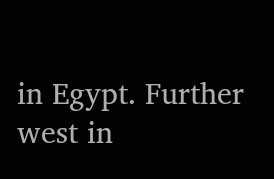in Egypt. Further west in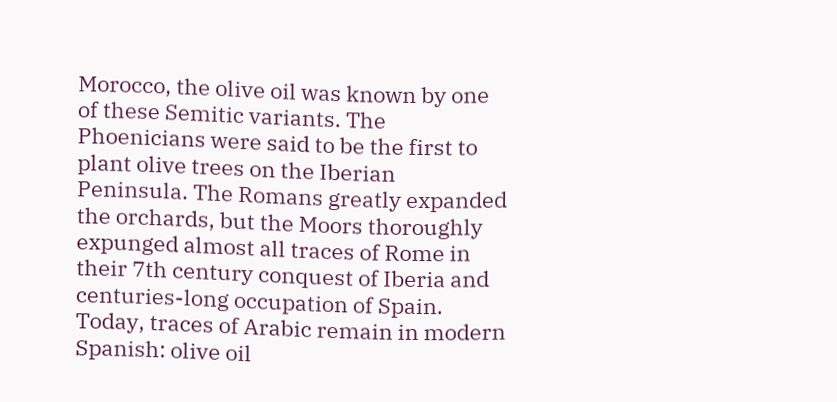Morocco, the olive oil was known by one of these Semitic variants. The Phoenicians were said to be the first to plant olive trees on the Iberian Peninsula. The Romans greatly expanded the orchards, but the Moors thoroughly expunged almost all traces of Rome in their 7th century conquest of Iberia and centuries-long occupation of Spain. Today, traces of Arabic remain in modern Spanish: olive oil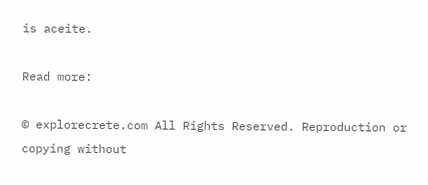is aceite.

Read more:

© explorecrete.com All Rights Reserved. Reproduction or copying without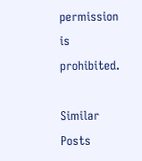permission is prohibited.

Similar Posts